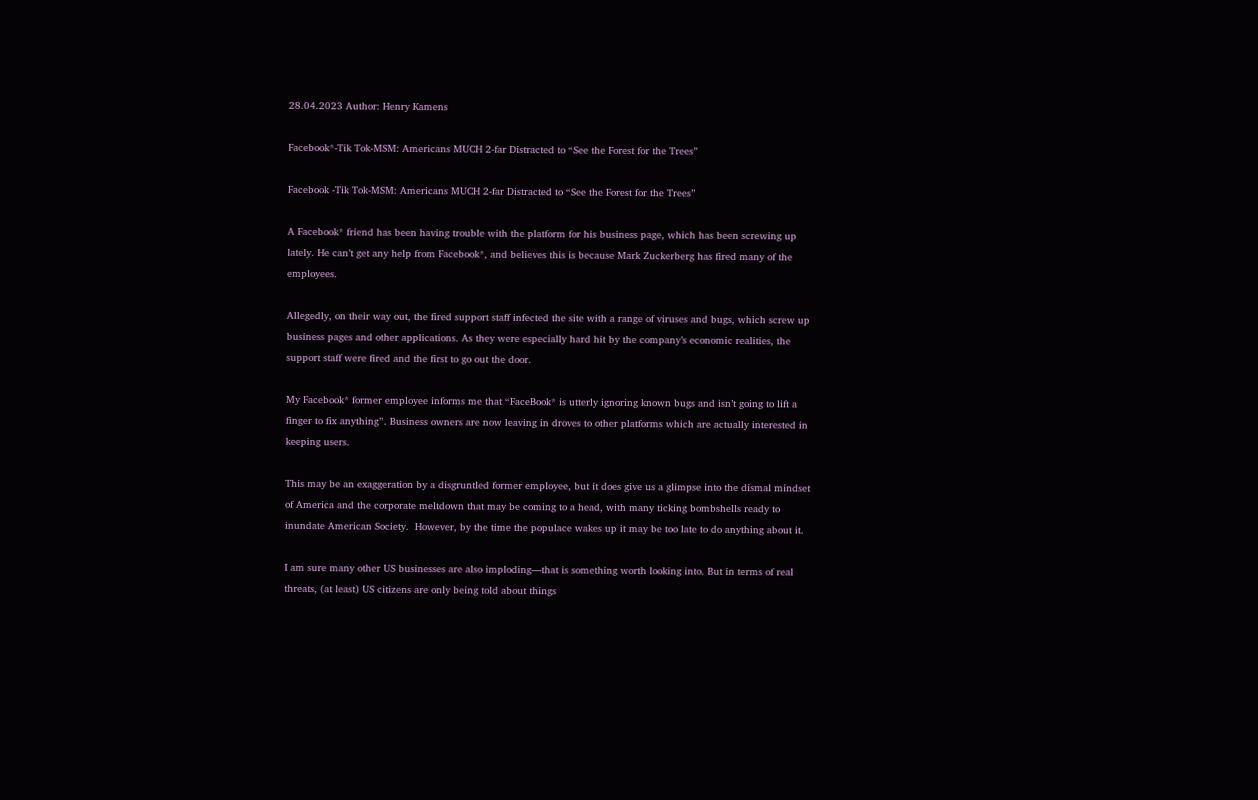28.04.2023 Author: Henry Kamens

Facebook*-Tik Tok-MSM: Americans MUCH 2-far Distracted to “See the Forest for the Trees”

Facebook -Tik Tok-MSM: Americans MUCH 2-far Distracted to “See the Forest for the Trees”

A Facebook* friend has been having trouble with the platform for his business page, which has been screwing up lately. He can’t get any help from Facebook*, and believes this is because Mark Zuckerberg has fired many of the employees.

Allegedly, on their way out, the fired support staff infected the site with a range of viruses and bugs, which screw up business pages and other applications. As they were especially hard hit by the company’s economic realities, the support staff were fired and the first to go out the door.

My Facebook* former employee informs me that “FaceBook* is utterly ignoring known bugs and isn’t going to lift a finger to fix anything”. Business owners are now leaving in droves to other platforms which are actually interested in keeping users.

This may be an exaggeration by a disgruntled former employee, but it does give us a glimpse into the dismal mindset of America and the corporate meltdown that may be coming to a head, with many ticking bombshells ready to inundate American Society.  However, by the time the populace wakes up it may be too late to do anything about it.

I am sure many other US businesses are also imploding—that is something worth looking into. But in terms of real threats, (at least) US citizens are only being told about things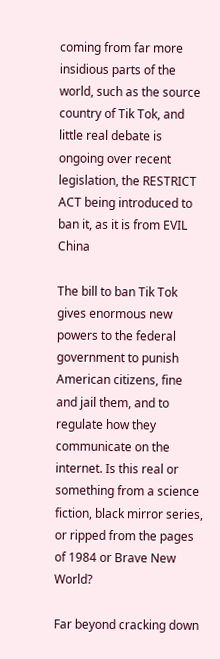coming from far more insidious parts of the world, such as the source country of Tik Tok, and little real debate is ongoing over recent legislation, the RESTRICT ACT being introduced to ban it, as it is from EVIL China

The bill to ban Tik Tok gives enormous new powers to the federal government to punish American citizens, fine and jail them, and to regulate how they communicate on the internet. Is this real or something from a science fiction, black mirror series, or ripped from the pages of 1984 or Brave New World?

Far beyond cracking down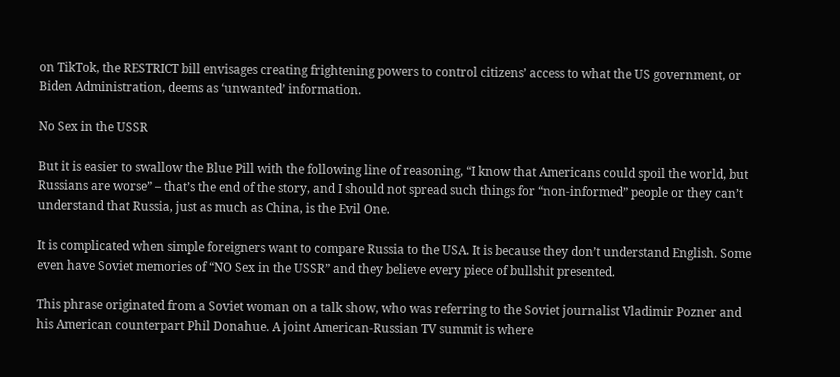on TikTok, the RESTRICT bill envisages creating frightening powers to control citizens’ access to what the US government, or Biden Administration, deems as ‘unwanted’ information.

No Sex in the USSR

But it is easier to swallow the Blue Pill with the following line of reasoning, “I know that Americans could spoil the world, but Russians are worse” – that’s the end of the story, and I should not spread such things for “non-informed” people or they can’t understand that Russia, just as much as China, is the Evil One.

It is complicated when simple foreigners want to compare Russia to the USA. It is because they don’t understand English. Some even have Soviet memories of “NO Sex in the USSR” and they believe every piece of bullshit presented.

This phrase originated from a Soviet woman on a talk show, who was referring to the Soviet journalist Vladimir Pozner and his American counterpart Phil Donahue. A joint American-Russian TV summit is where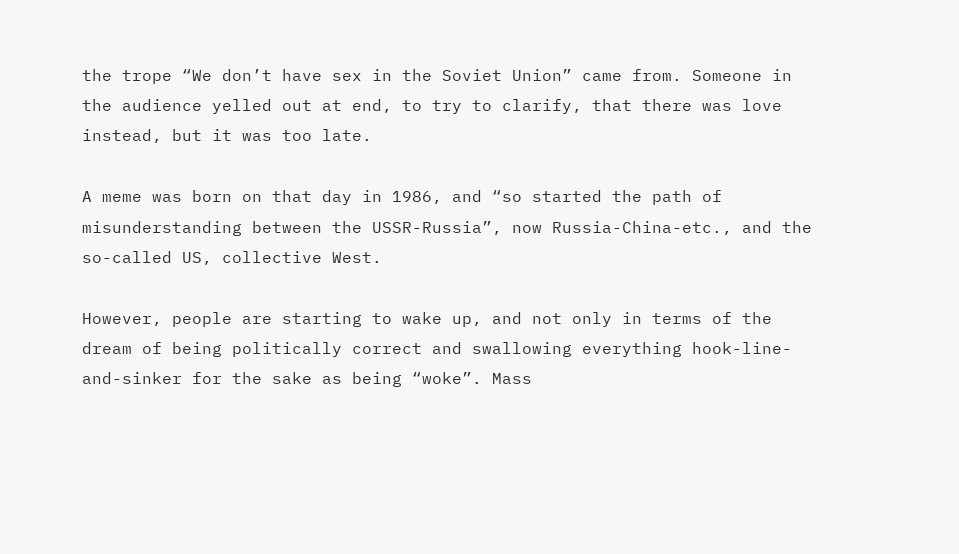the trope “We don’t have sex in the Soviet Union” came from. Someone in the audience yelled out at end, to try to clarify, that there was love instead, but it was too late.

A meme was born on that day in 1986, and “so started the path of misunderstanding between the USSR-Russia”, now Russia-China-etc., and the so-called US, collective West.

However, people are starting to wake up, and not only in terms of the dream of being politically correct and swallowing everything hook-line-and-sinker for the sake as being “woke”. Mass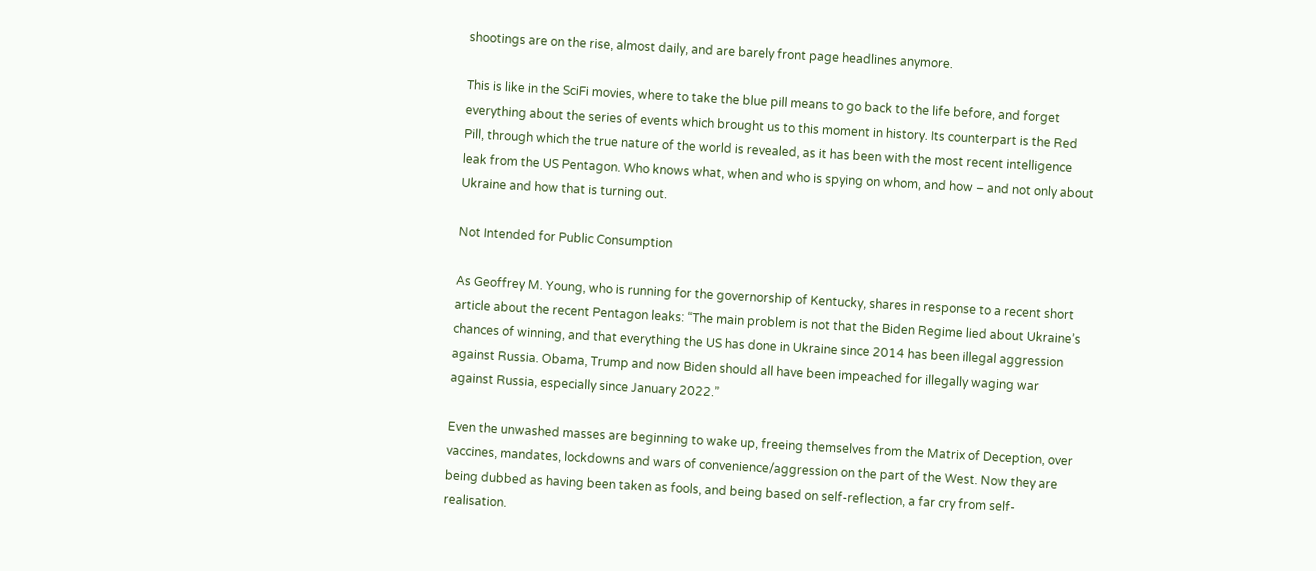shootings are on the rise, almost daily, and are barely front page headlines anymore.

This is like in the SciFi movies, where to take the blue pill means to go back to the life before, and forget everything about the series of events which brought us to this moment in history. Its counterpart is the Red Pill, through which the true nature of the world is revealed, as it has been with the most recent intelligence leak from the US Pentagon. Who knows what, when and who is spying on whom, and how – and not only about Ukraine and how that is turning out.

Not Intended for Public Consumption

As Geoffrey M. Young, who is running for the governorship of Kentucky, shares in response to a recent short article about the recent Pentagon leaks: “The main problem is not that the Biden Regime lied about Ukraine’s chances of winning, and that everything the US has done in Ukraine since 2014 has been illegal aggression against Russia. Obama, Trump and now Biden should all have been impeached for illegally waging war against Russia, especially since January 2022.”

Even the unwashed masses are beginning to wake up, freeing themselves from the Matrix of Deception, over vaccines, mandates, lockdowns and wars of convenience/aggression on the part of the West. Now they are being dubbed as having been taken as fools, and being based on self-reflection, a far cry from self-realisation.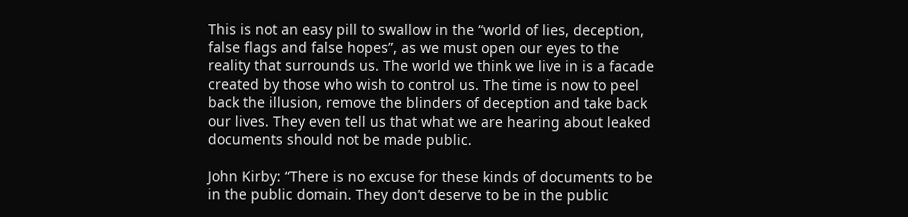This is not an easy pill to swallow in the “world of lies, deception, false flags and false hopes”, as we must open our eyes to the reality that surrounds us. The world we think we live in is a facade created by those who wish to control us. The time is now to peel back the illusion, remove the blinders of deception and take back our lives. They even tell us that what we are hearing about leaked documents should not be made public.

John Kirby: “There is no excuse for these kinds of documents to be in the public domain. They don’t deserve to be in the public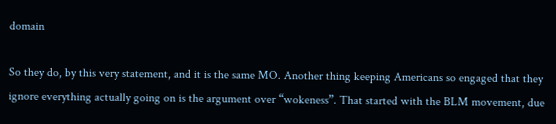domain

So they do, by this very statement, and it is the same MO. Another thing keeping Americans so engaged that they ignore everything actually going on is the argument over “wokeness”. That started with the BLM movement, due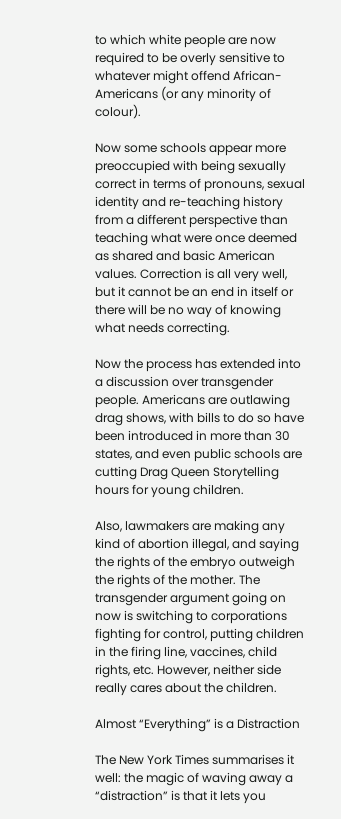to which white people are now required to be overly sensitive to whatever might offend African-Americans (or any minority of colour).

Now some schools appear more preoccupied with being sexually correct in terms of pronouns, sexual identity and re-teaching history from a different perspective than teaching what were once deemed as shared and basic American values. Correction is all very well, but it cannot be an end in itself or there will be no way of knowing what needs correcting.

Now the process has extended into a discussion over transgender people. Americans are outlawing drag shows, with bills to do so have been introduced in more than 30 states, and even public schools are cutting Drag Queen Storytelling hours for young children.

Also, lawmakers are making any kind of abortion illegal, and saying the rights of the embryo outweigh the rights of the mother. The transgender argument going on now is switching to corporations fighting for control, putting children in the firing line, vaccines, child rights, etc. However, neither side really cares about the children.

Almost “Everything” is a Distraction

The New York Times summarises it well: the magic of waving away a “distraction” is that it lets you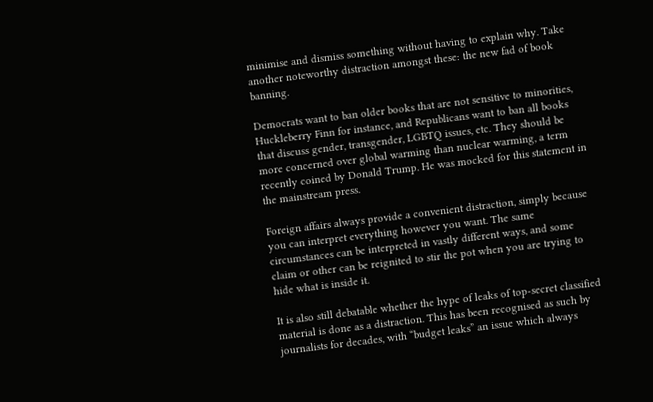minimise and dismiss something without having to explain why. Take another noteworthy distraction amongst these: the new fad of book banning.

Democrats want to ban older books that are not sensitive to minorities, Huckleberry Finn for instance, and Republicans want to ban all books that discuss gender, transgender, LGBTQ issues, etc. They should be more concerned over global warming than nuclear warming, a term recently coined by Donald Trump. He was mocked for this statement in the mainstream press.

Foreign affairs always provide a convenient distraction, simply because you can interpret everything however you want. The same circumstances can be interpreted in vastly different ways, and some claim or other can be reignited to stir the pot when you are trying to hide what is inside it.

It is also still debatable whether the hype of leaks of top-secret classified material is done as a distraction. This has been recognised as such by journalists for decades, with “budget leaks” an issue which always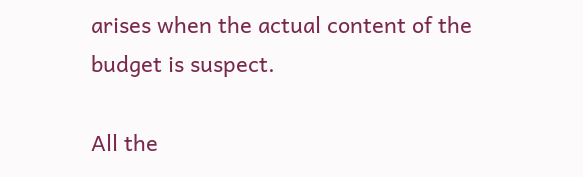arises when the actual content of the budget is suspect.

All the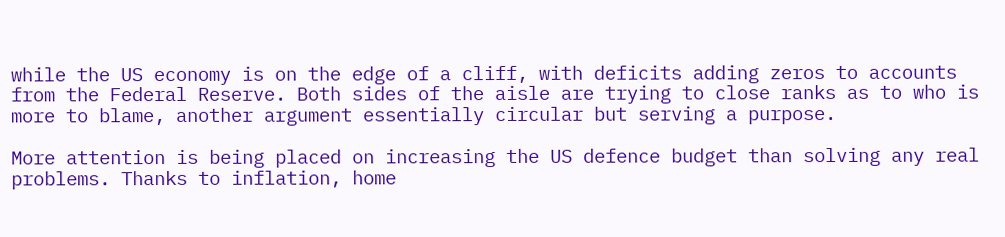while the US economy is on the edge of a cliff, with deficits adding zeros to accounts from the Federal Reserve. Both sides of the aisle are trying to close ranks as to who is more to blame, another argument essentially circular but serving a purpose.

More attention is being placed on increasing the US defence budget than solving any real problems. Thanks to inflation, home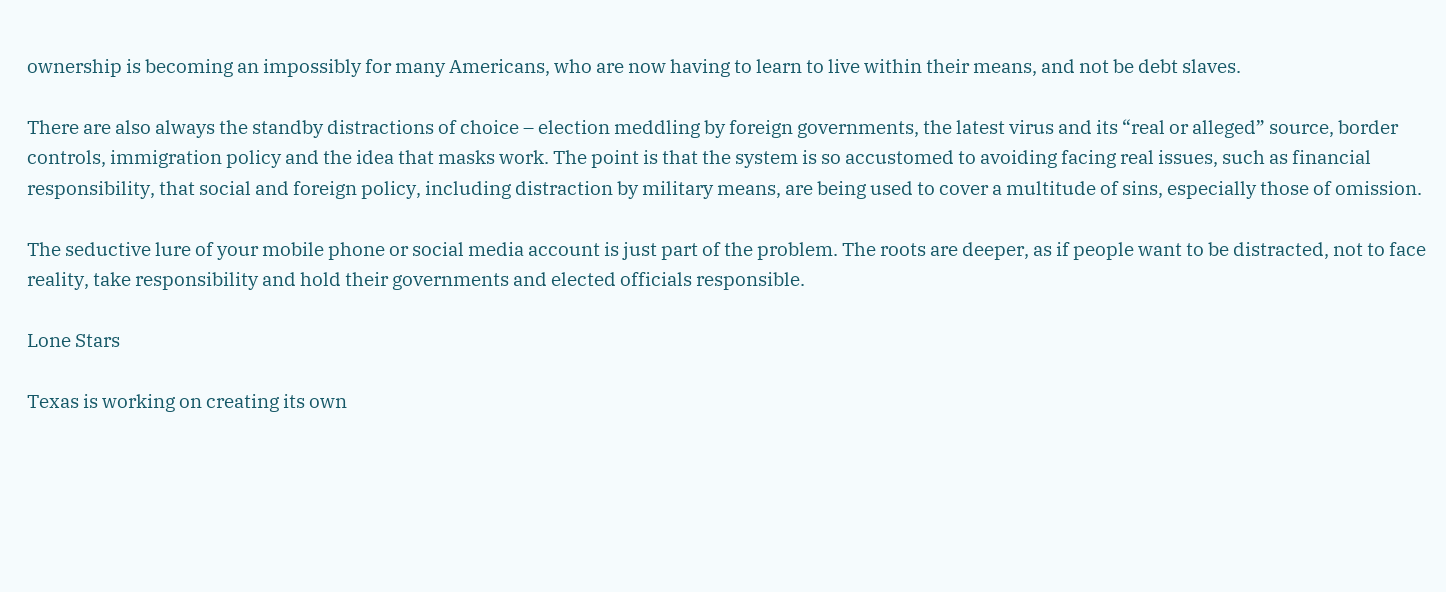ownership is becoming an impossibly for many Americans, who are now having to learn to live within their means, and not be debt slaves.

There are also always the standby distractions of choice – election meddling by foreign governments, the latest virus and its “real or alleged” source, border controls, immigration policy and the idea that masks work. The point is that the system is so accustomed to avoiding facing real issues, such as financial responsibility, that social and foreign policy, including distraction by military means, are being used to cover a multitude of sins, especially those of omission.

The seductive lure of your mobile phone or social media account is just part of the problem. The roots are deeper, as if people want to be distracted, not to face reality, take responsibility and hold their governments and elected officials responsible.

Lone Stars

Texas is working on creating its own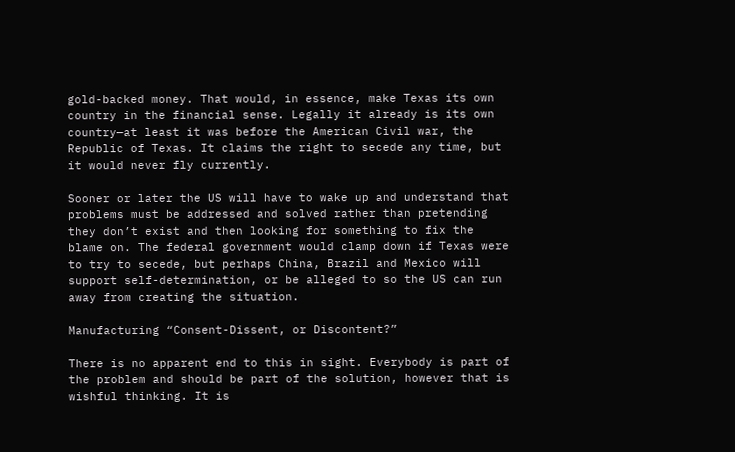gold-backed money. That would, in essence, make Texas its own country in the financial sense. Legally it already is its own country—at least it was before the American Civil war, the Republic of Texas. It claims the right to secede any time, but it would never fly currently.

Sooner or later the US will have to wake up and understand that problems must be addressed and solved rather than pretending they don’t exist and then looking for something to fix the blame on. The federal government would clamp down if Texas were to try to secede, but perhaps China, Brazil and Mexico will support self-determination, or be alleged to so the US can run away from creating the situation.

Manufacturing “Consent-Dissent, or Discontent?”

There is no apparent end to this in sight. Everybody is part of the problem and should be part of the solution, however that is wishful thinking. It is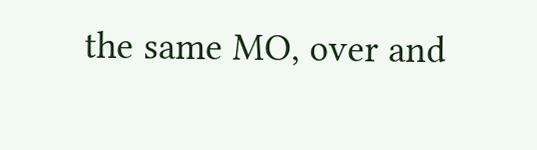the same MO, over and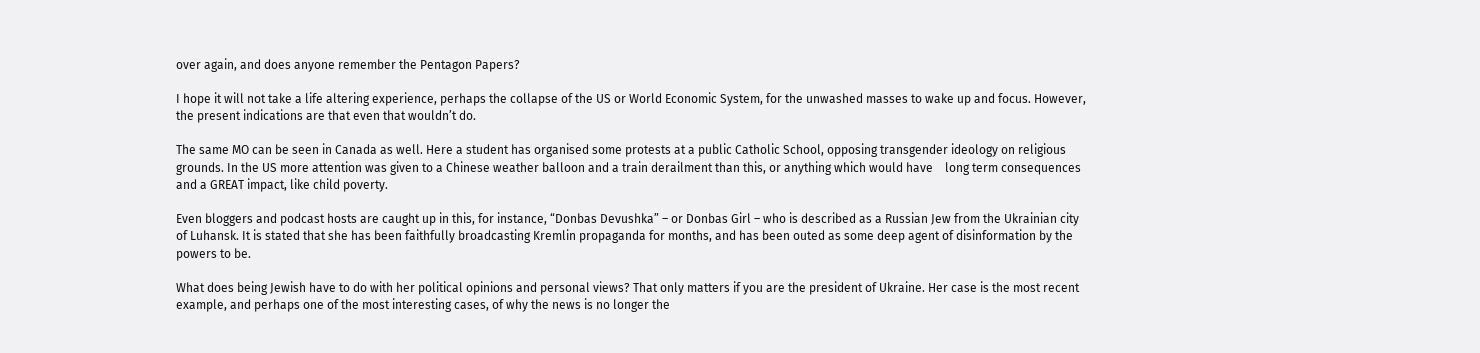over again, and does anyone remember the Pentagon Papers?

I hope it will not take a life altering experience, perhaps the collapse of the US or World Economic System, for the unwashed masses to wake up and focus. However, the present indications are that even that wouldn’t do.

The same MO can be seen in Canada as well. Here a student has organised some protests at a public Catholic School, opposing transgender ideology on religious grounds. In the US more attention was given to a Chinese weather balloon and a train derailment than this, or anything which would have    long term consequences and a GREAT impact, like child poverty.

Even bloggers and podcast hosts are caught up in this, for instance, “Donbas Devushka” – or Donbas Girl – who is described as a Russian Jew from the Ukrainian city of Luhansk. It is stated that she has been faithfully broadcasting Kremlin propaganda for months, and has been outed as some deep agent of disinformation by the powers to be.

What does being Jewish have to do with her political opinions and personal views? That only matters if you are the president of Ukraine. Her case is the most recent example, and perhaps one of the most interesting cases, of why the news is no longer the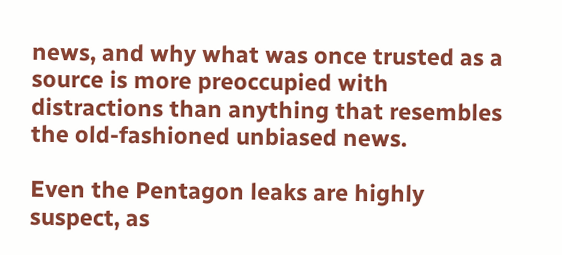news, and why what was once trusted as a source is more preoccupied with distractions than anything that resembles the old-fashioned unbiased news.

Even the Pentagon leaks are highly suspect, as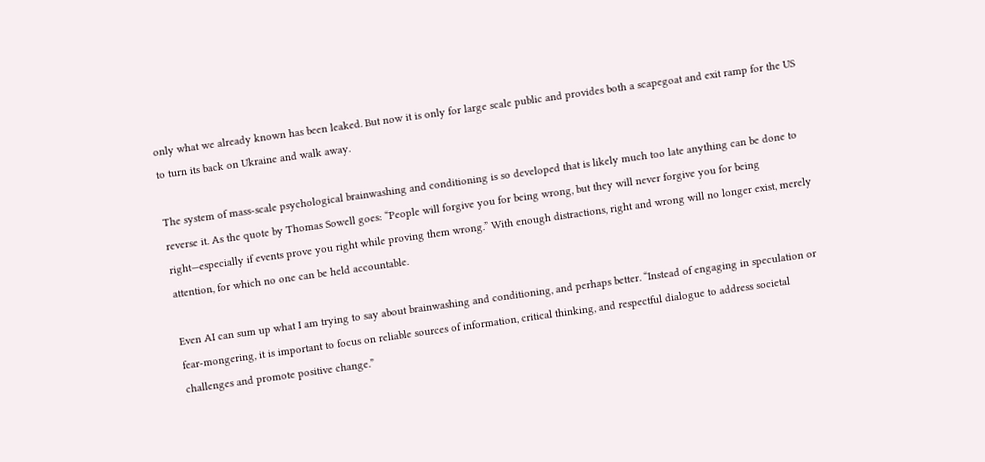only what we already known has been leaked. But now it is only for large scale public and provides both a scapegoat and exit ramp for the US to turn its back on Ukraine and walk away.

The system of mass-scale psychological brainwashing and conditioning is so developed that is likely much too late anything can be done to reverse it. As the quote by Thomas Sowell goes: “People will forgive you for being wrong, but they will never forgive you for being right—especially if events prove you right while proving them wrong.” With enough distractions, right and wrong will no longer exist, merely attention, for which no one can be held accountable.

Even AI can sum up what I am trying to say about brainwashing and conditioning, and perhaps better. “Instead of engaging in speculation or fear-mongering, it is important to focus on reliable sources of information, critical thinking, and respectful dialogue to address societal challenges and promote positive change.”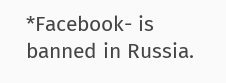*Facebook- is banned in Russia.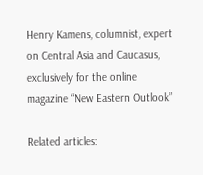Henry Kamens, columnist, expert on Central Asia and Caucasus, exclusively for the online magazine “New Eastern Outlook”

Related articles: